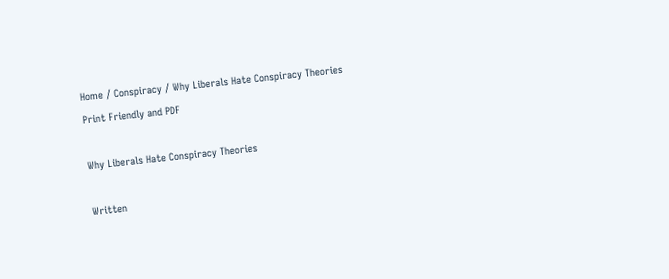Home / Conspiracy / Why Liberals Hate Conspiracy Theories
Print Friendly and PDF

Why Liberals Hate Conspiracy Theories

Written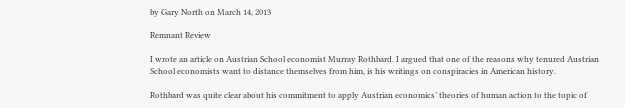by Gary North on March 14, 2013

Remnant Review

I wrote an article on Austrian School economist Murray Rothbard. I argued that one of the reasons why tenured Austrian School economists want to distance themselves from him, is his writings on conspiracies in American history.

Rothbard was quite clear about his commitment to apply Austrian economics’ theories of human action to the topic of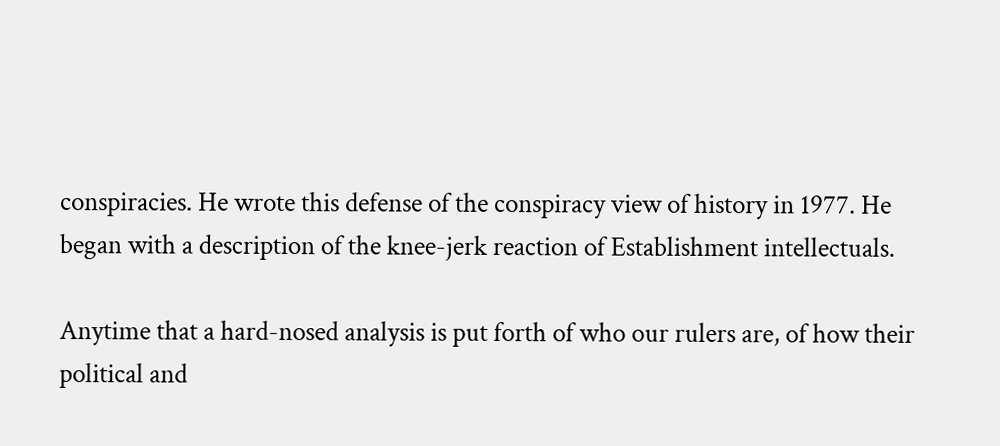conspiracies. He wrote this defense of the conspiracy view of history in 1977. He began with a description of the knee-jerk reaction of Establishment intellectuals.

Anytime that a hard-nosed analysis is put forth of who our rulers are, of how their political and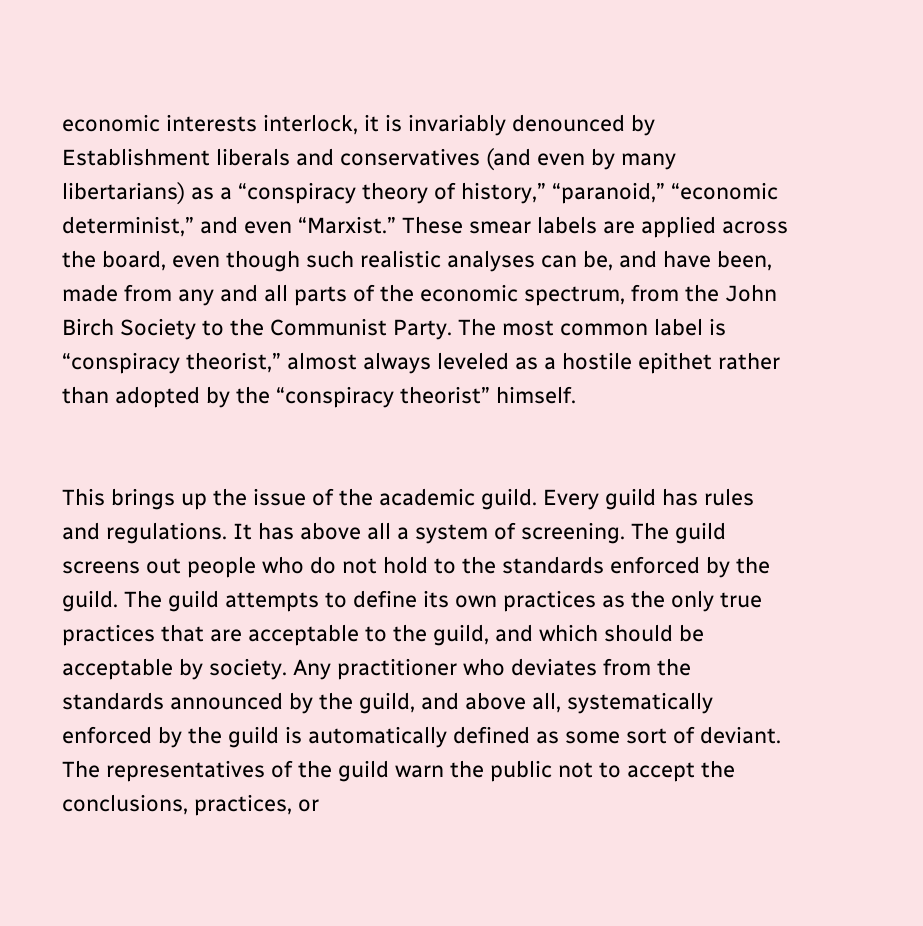economic interests interlock, it is invariably denounced by Establishment liberals and conservatives (and even by many libertarians) as a “conspiracy theory of history,” “paranoid,” “economic determinist,” and even “Marxist.” These smear labels are applied across the board, even though such realistic analyses can be, and have been, made from any and all parts of the economic spectrum, from the John Birch Society to the Communist Party. The most common label is “conspiracy theorist,” almost always leveled as a hostile epithet rather than adopted by the “conspiracy theorist” himself.


This brings up the issue of the academic guild. Every guild has rules and regulations. It has above all a system of screening. The guild screens out people who do not hold to the standards enforced by the guild. The guild attempts to define its own practices as the only true practices that are acceptable to the guild, and which should be acceptable by society. Any practitioner who deviates from the standards announced by the guild, and above all, systematically enforced by the guild is automatically defined as some sort of deviant. The representatives of the guild warn the public not to accept the conclusions, practices, or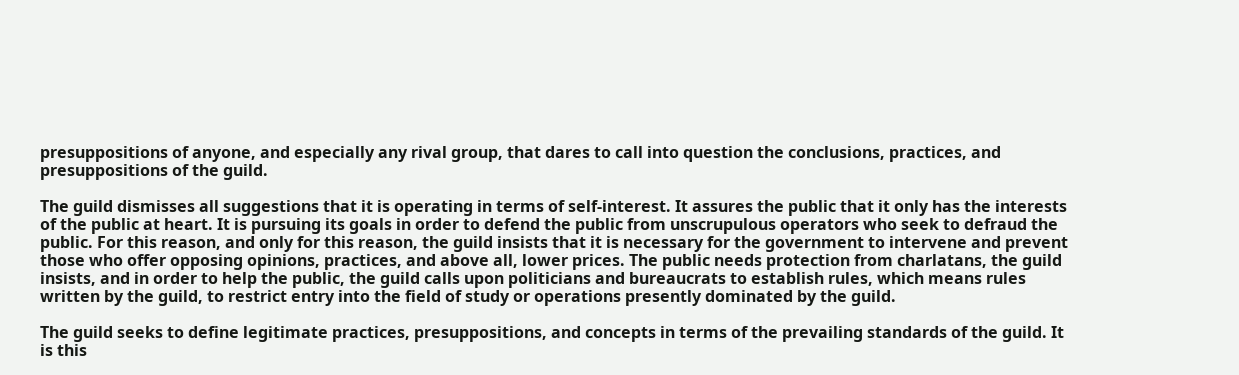presuppositions of anyone, and especially any rival group, that dares to call into question the conclusions, practices, and presuppositions of the guild.

The guild dismisses all suggestions that it is operating in terms of self-interest. It assures the public that it only has the interests of the public at heart. It is pursuing its goals in order to defend the public from unscrupulous operators who seek to defraud the public. For this reason, and only for this reason, the guild insists that it is necessary for the government to intervene and prevent those who offer opposing opinions, practices, and above all, lower prices. The public needs protection from charlatans, the guild insists, and in order to help the public, the guild calls upon politicians and bureaucrats to establish rules, which means rules written by the guild, to restrict entry into the field of study or operations presently dominated by the guild.

The guild seeks to define legitimate practices, presuppositions, and concepts in terms of the prevailing standards of the guild. It is this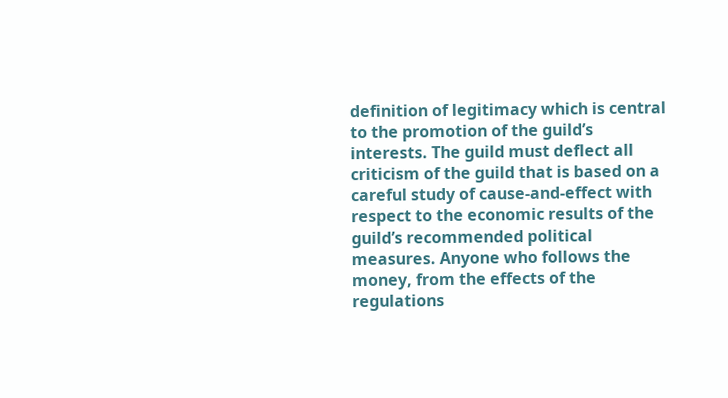definition of legitimacy which is central to the promotion of the guild’s interests. The guild must deflect all criticism of the guild that is based on a careful study of cause-and-effect with respect to the economic results of the guild’s recommended political measures. Anyone who follows the money, from the effects of the regulations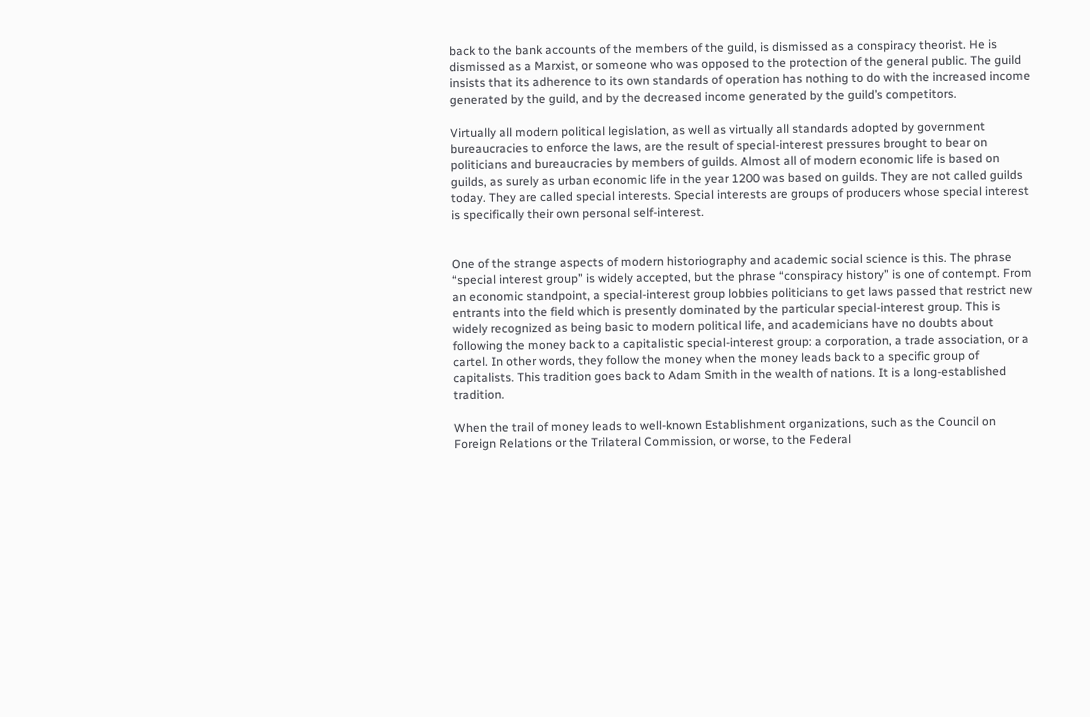back to the bank accounts of the members of the guild, is dismissed as a conspiracy theorist. He is dismissed as a Marxist, or someone who was opposed to the protection of the general public. The guild insists that its adherence to its own standards of operation has nothing to do with the increased income generated by the guild, and by the decreased income generated by the guild’s competitors.

Virtually all modern political legislation, as well as virtually all standards adopted by government bureaucracies to enforce the laws, are the result of special-interest pressures brought to bear on politicians and bureaucracies by members of guilds. Almost all of modern economic life is based on guilds, as surely as urban economic life in the year 1200 was based on guilds. They are not called guilds today. They are called special interests. Special interests are groups of producers whose special interest is specifically their own personal self-interest.


One of the strange aspects of modern historiography and academic social science is this. The phrase “special interest group” is widely accepted, but the phrase “conspiracy history” is one of contempt. From an economic standpoint, a special-interest group lobbies politicians to get laws passed that restrict new entrants into the field which is presently dominated by the particular special-interest group. This is widely recognized as being basic to modern political life, and academicians have no doubts about following the money back to a capitalistic special-interest group: a corporation, a trade association, or a cartel. In other words, they follow the money when the money leads back to a specific group of capitalists. This tradition goes back to Adam Smith in the wealth of nations. It is a long-established tradition.

When the trail of money leads to well-known Establishment organizations, such as the Council on Foreign Relations or the Trilateral Commission, or worse, to the Federal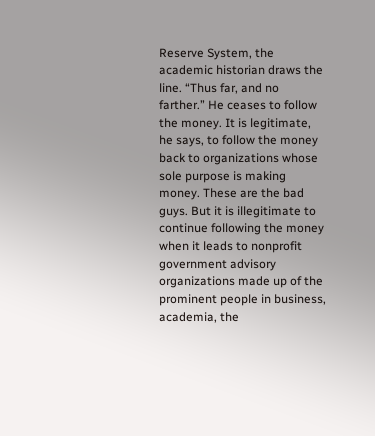Reserve System, the academic historian draws the line. “Thus far, and no farther.” He ceases to follow the money. It is legitimate, he says, to follow the money back to organizations whose sole purpose is making money. These are the bad guys. But it is illegitimate to continue following the money when it leads to nonprofit government advisory organizations made up of the prominent people in business, academia, the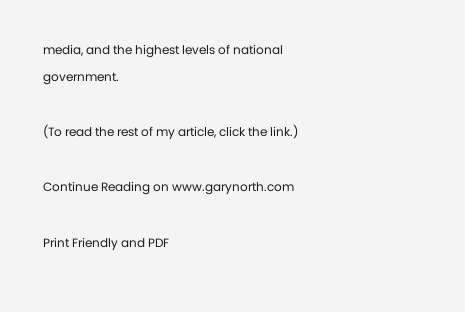media, and the highest levels of national government.

(To read the rest of my article, click the link.)

Continue Reading on www.garynorth.com

Print Friendly and PDF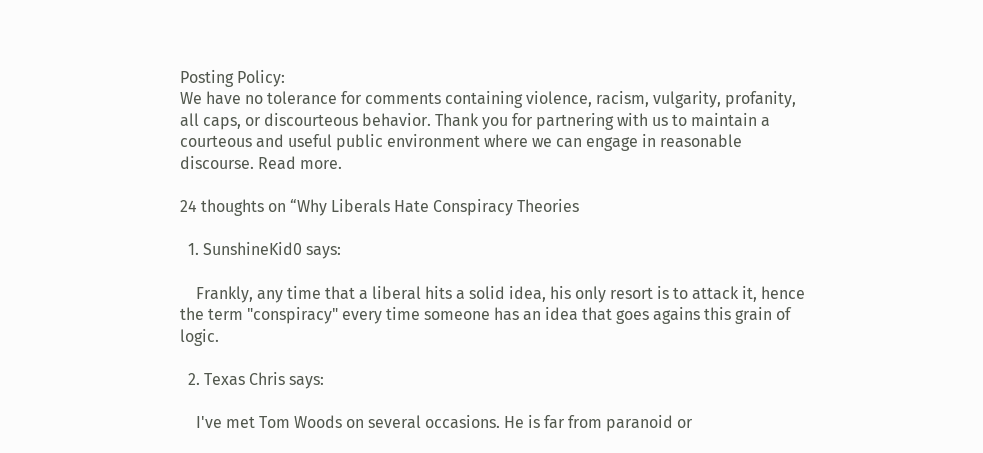Posting Policy:
We have no tolerance for comments containing violence, racism, vulgarity, profanity, all caps, or discourteous behavior. Thank you for partnering with us to maintain a courteous and useful public environment where we can engage in reasonable discourse. Read more.

24 thoughts on “Why Liberals Hate Conspiracy Theories

  1. SunshineKid0 says:

    Frankly, any time that a liberal hits a solid idea, his only resort is to attack it, hence the term "conspiracy" every time someone has an idea that goes agains this grain of logic.

  2. Texas Chris says:

    I've met Tom Woods on several occasions. He is far from paranoid or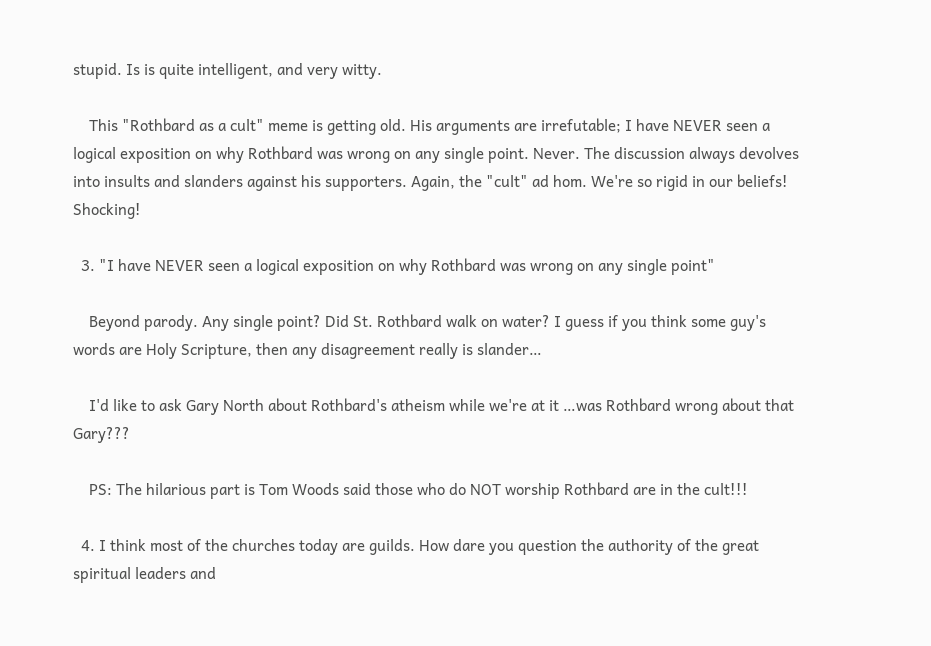stupid. Is is quite intelligent, and very witty.

    This "Rothbard as a cult" meme is getting old. His arguments are irrefutable; I have NEVER seen a logical exposition on why Rothbard was wrong on any single point. Never. The discussion always devolves into insults and slanders against his supporters. Again, the "cult" ad hom. We're so rigid in our beliefs! Shocking!

  3. "I have NEVER seen a logical exposition on why Rothbard was wrong on any single point"

    Beyond parody. Any single point? Did St. Rothbard walk on water? I guess if you think some guy's words are Holy Scripture, then any disagreement really is slander…

    I'd like to ask Gary North about Rothbard's atheism while we're at it …was Rothbard wrong about that Gary???

    PS: The hilarious part is Tom Woods said those who do NOT worship Rothbard are in the cult!!!

  4. I think most of the churches today are guilds. How dare you question the authority of the great spiritual leaders and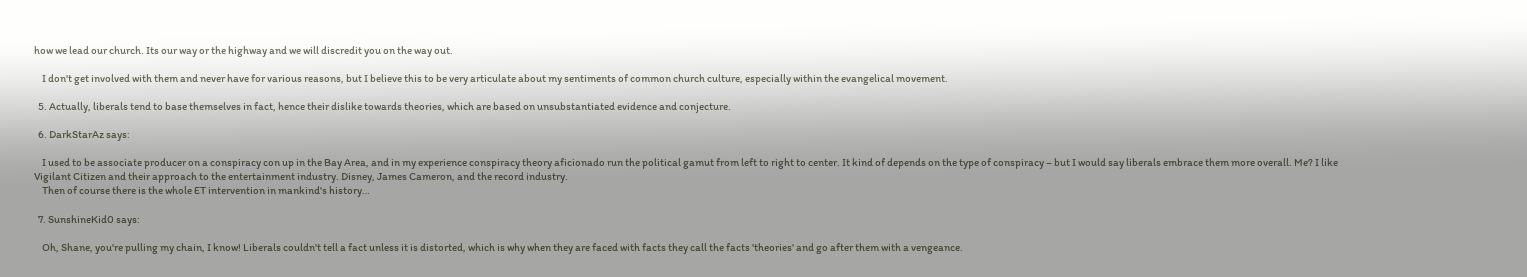how we lead our church. Its our way or the highway and we will discredit you on the way out.

    I don't get involved with them and never have for various reasons, but I believe this to be very articulate about my sentiments of common church culture, especially within the evangelical movement.

  5. Actually, liberals tend to base themselves in fact, hence their dislike towards theories, which are based on unsubstantiated evidence and conjecture.

  6. DarkStarAz says:

    I used to be associate producer on a conspiracy con up in the Bay Area, and in my experience conspiracy theory aficionado run the political gamut from left to right to center. It kind of depends on the type of conspiracy – but I would say liberals embrace them more overall. Me? I like Vigilant Citizen and their approach to the entertainment industry. Disney, James Cameron, and the record industry.
    Then of course there is the whole ET intervention in mankind's history…

  7. SunshineKid0 says:

    Oh, Shane, you're pulling my chain, I know! Liberals couldn't tell a fact unless it is distorted, which is why when they are faced with facts they call the facts 'theories' and go after them with a vengeance.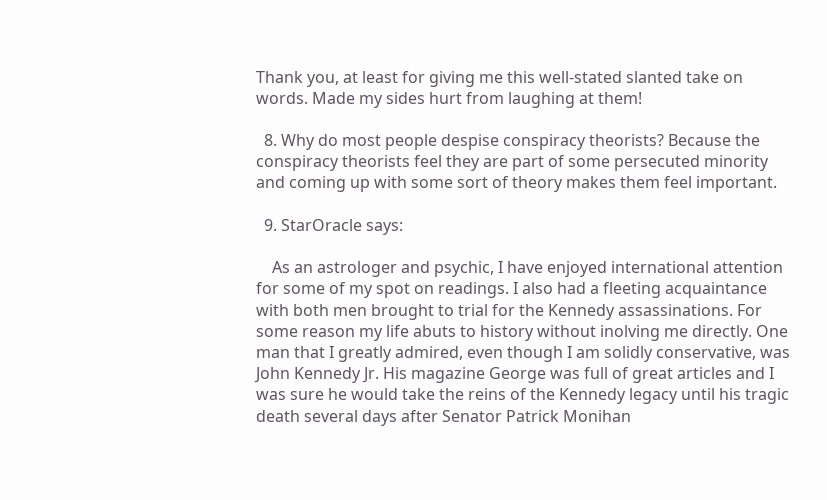Thank you, at least for giving me this well-stated slanted take on words. Made my sides hurt from laughing at them!

  8. Why do most people despise conspiracy theorists? Because the conspiracy theorists feel they are part of some persecuted minority and coming up with some sort of theory makes them feel important.

  9. StarOracle says:

    As an astrologer and psychic, I have enjoyed international attention for some of my spot on readings. I also had a fleeting acquaintance with both men brought to trial for the Kennedy assassinations. For some reason my life abuts to history without inolving me directly. One man that I greatly admired, even though I am solidly conservative, was John Kennedy Jr. His magazine George was full of great articles and I was sure he would take the reins of the Kennedy legacy until his tragic death several days after Senator Patrick Monihan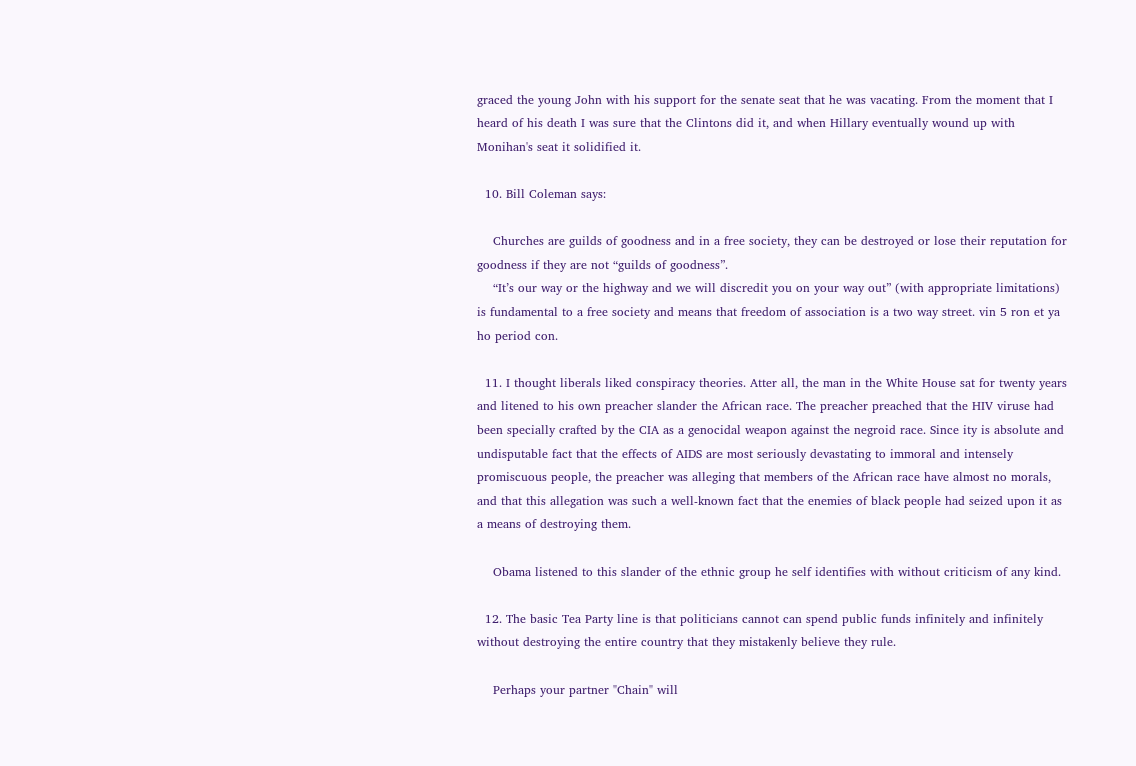graced the young John with his support for the senate seat that he was vacating. From the moment that I heard of his death I was sure that the Clintons did it, and when Hillary eventually wound up with Monihan's seat it solidified it.

  10. Bill Coleman says:

    Churches are guilds of goodness and in a free society, they can be destroyed or lose their reputation for goodness if they are not “guilds of goodness”.
    “It’s our way or the highway and we will discredit you on your way out” (with appropriate limitations) is fundamental to a free society and means that freedom of association is a two way street. vin 5 ron et ya ho period con.

  11. I thought liberals liked conspiracy theories. Atter all, the man in the White House sat for twenty years and litened to his own preacher slander the African race. The preacher preached that the HIV viruse had been specially crafted by the CIA as a genocidal weapon against the negroid race. Since ity is absolute and undisputable fact that the effects of AIDS are most seriously devastating to immoral and intensely promiscuous people, the preacher was alleging that members of the African race have almost no morals, and that this allegation was such a well-known fact that the enemies of black people had seized upon it as a means of destroying them.

    Obama listened to this slander of the ethnic group he self identifies with without criticism of any kind.

  12. The basic Tea Party line is that politicians cannot can spend public funds infinitely and infinitely without destroying the entire country that they mistakenly believe they rule.

    Perhaps your partner "Chain" will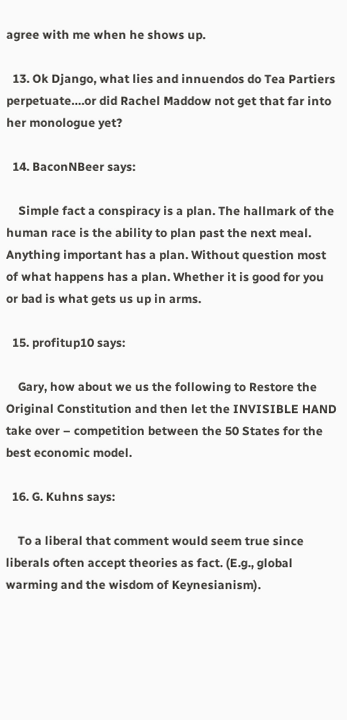agree with me when he shows up.

  13. Ok Django, what lies and innuendos do Tea Partiers perpetuate….or did Rachel Maddow not get that far into her monologue yet?

  14. BaconNBeer says:

    Simple fact a conspiracy is a plan. The hallmark of the human race is the ability to plan past the next meal. Anything important has a plan. Without question most of what happens has a plan. Whether it is good for you or bad is what gets us up in arms.

  15. profitup10 says:

    Gary, how about we us the following to Restore the Original Constitution and then let the INVISIBLE HAND take over – competition between the 50 States for the best economic model.

  16. G. Kuhns says:

    To a liberal that comment would seem true since liberals often accept theories as fact. (E.g., global warming and the wisdom of Keynesianism).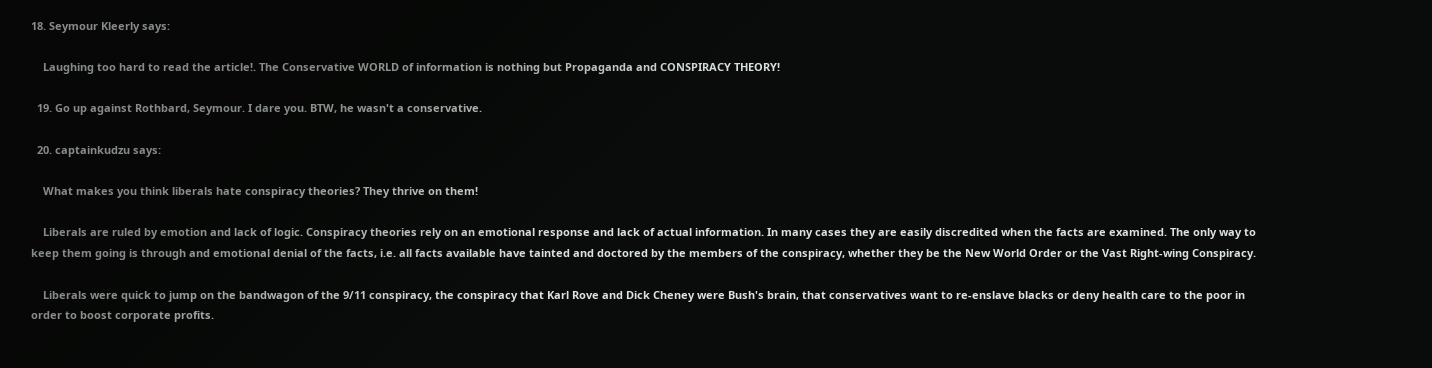18. Seymour Kleerly says:

    Laughing too hard to read the article!. The Conservative WORLD of information is nothing but Propaganda and CONSPIRACY THEORY!

  19. Go up against Rothbard, Seymour. I dare you. BTW, he wasn't a conservative.

  20. captainkudzu says:

    What makes you think liberals hate conspiracy theories? They thrive on them!

    Liberals are ruled by emotion and lack of logic. Conspiracy theories rely on an emotional response and lack of actual information. In many cases they are easily discredited when the facts are examined. The only way to keep them going is through and emotional denial of the facts, i.e. all facts available have tainted and doctored by the members of the conspiracy, whether they be the New World Order or the Vast Right-wing Conspiracy.

    Liberals were quick to jump on the bandwagon of the 9/11 conspiracy, the conspiracy that Karl Rove and Dick Cheney were Bush's brain, that conservatives want to re-enslave blacks or deny health care to the poor in order to boost corporate profits.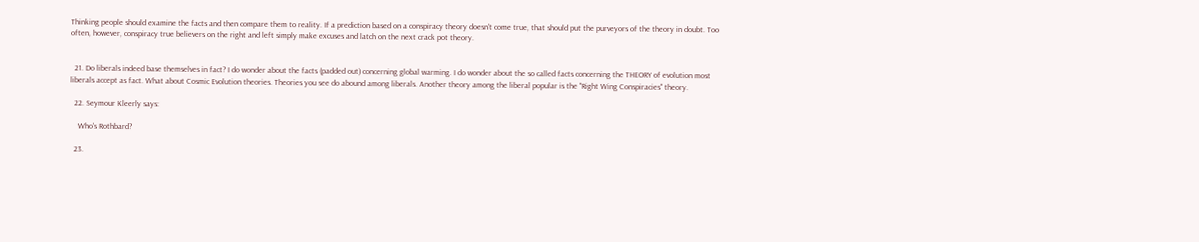Thinking people should examine the facts and then compare them to reality. If a prediction based on a conspiracy theory doesn't come true, that should put the purveyors of the theory in doubt. Too often, however, conspiracy true believers on the right and left simply make excuses and latch on the next crack pot theory.


  21. Do liberals indeed base themselves in fact? I do wonder about the facts (padded out) concerning global warming. I do wonder about the so called facts concerning the THEORY of evolution most liberals accept as fact. What about Cosmic Evolution theories. Theories you see do abound among liberals. Another theory among the liberal popular is the "Right Wing Conspiracies" theory.

  22. Seymour Kleerly says:

    Who's Rothbard?

  23.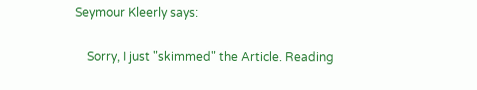Seymour Kleerly says:

    Sorry, I just "skimmed" the Article. Reading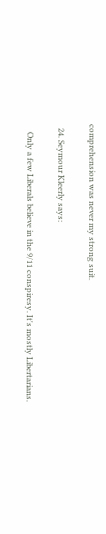comprehension was never my strong suit.

  24. Seymour Kleerly says:

    Only a few Liberals believe in the 9/11 conspiresy. It's mostly Libertarians.